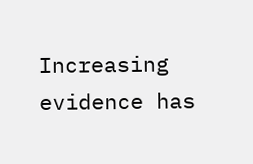Increasing evidence has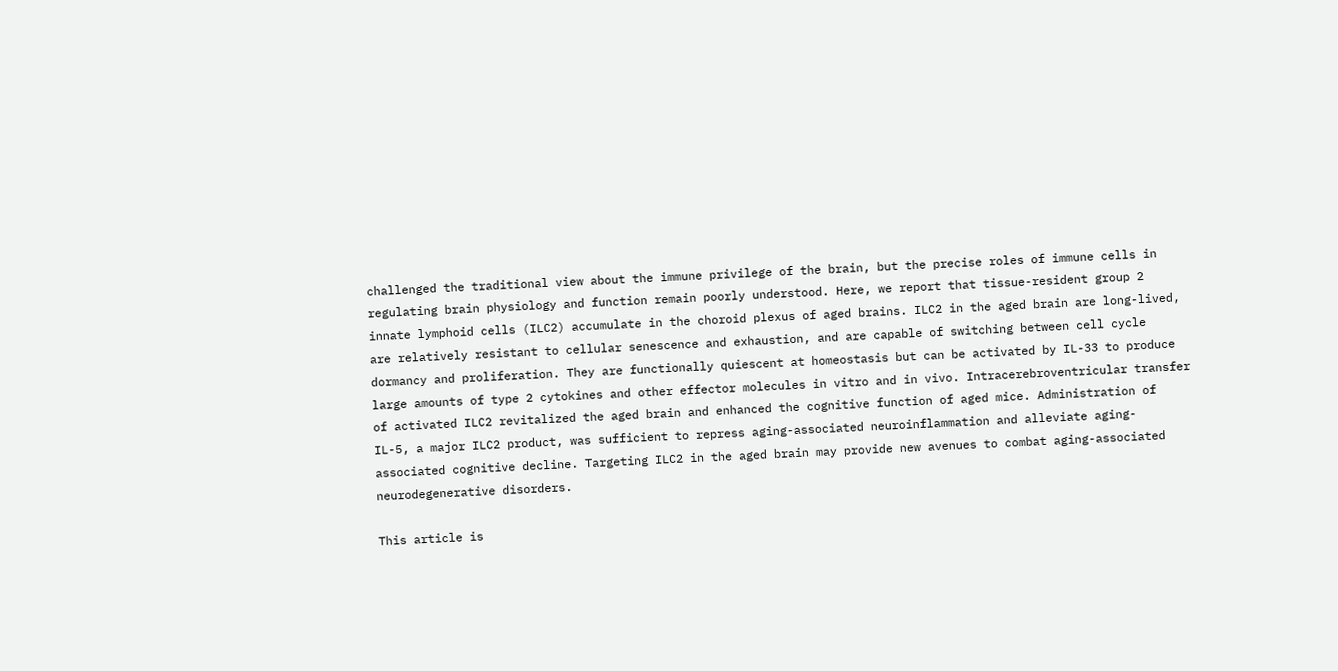challenged the traditional view about the immune privilege of the brain, but the precise roles of immune cells in regulating brain physiology and function remain poorly understood. Here, we report that tissue-resident group 2 innate lymphoid cells (ILC2) accumulate in the choroid plexus of aged brains. ILC2 in the aged brain are long-lived, are relatively resistant to cellular senescence and exhaustion, and are capable of switching between cell cycle dormancy and proliferation. They are functionally quiescent at homeostasis but can be activated by IL-33 to produce large amounts of type 2 cytokines and other effector molecules in vitro and in vivo. Intracerebroventricular transfer of activated ILC2 revitalized the aged brain and enhanced the cognitive function of aged mice. Administration of IL-5, a major ILC2 product, was sufficient to repress aging-associated neuroinflammation and alleviate aging-associated cognitive decline. Targeting ILC2 in the aged brain may provide new avenues to combat aging-associated neurodegenerative disorders.

This article is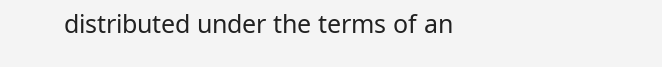distributed under the terms of an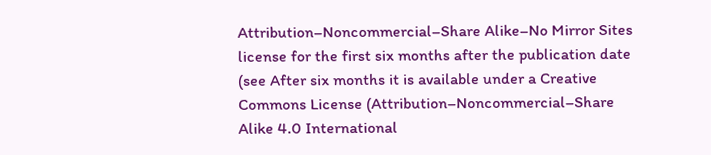Attribution–Noncommercial–Share Alike–No Mirror Sites license for the first six months after the publication date (see After six months it is available under a Creative Commons License (Attribution–Noncommercial–Share Alike 4.0 International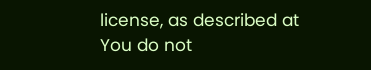license, as described at
You do not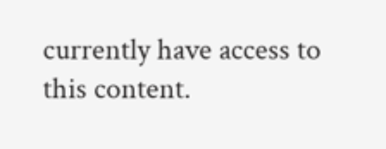currently have access to this content.